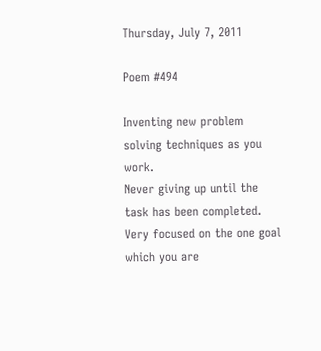Thursday, July 7, 2011

Poem #494

Inventing new problem solving techniques as you work.
Never giving up until the task has been completed.
Very focused on the one goal which you are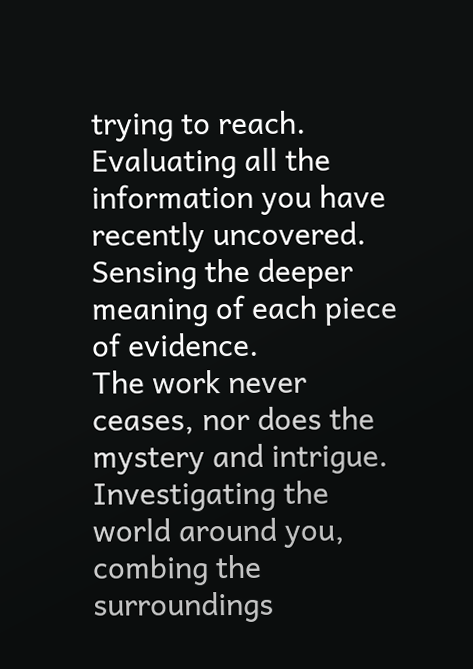trying to reach.
Evaluating all the information you have recently uncovered.
Sensing the deeper meaning of each piece of evidence.
The work never ceases, nor does the mystery and intrigue.
Investigating the world around you, combing the surroundings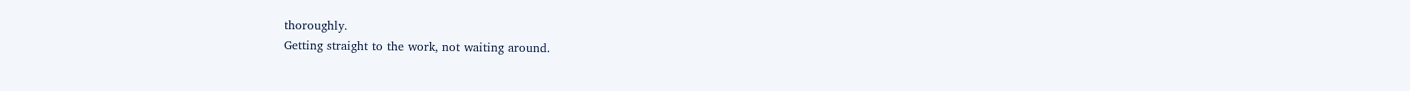thoroughly.
Getting straight to the work, not waiting around.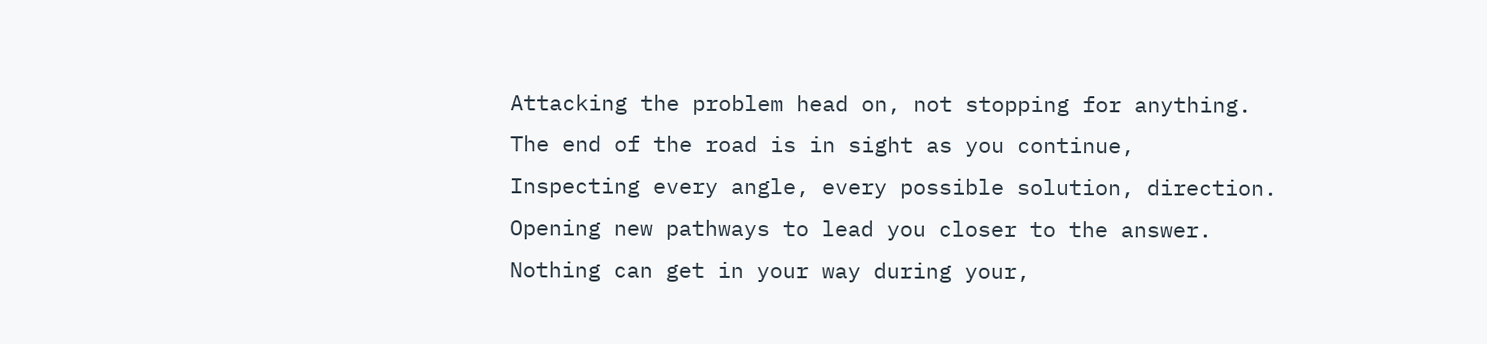Attacking the problem head on, not stopping for anything.
The end of the road is in sight as you continue,
Inspecting every angle, every possible solution, direction.
Opening new pathways to lead you closer to the answer.
Nothing can get in your way during your,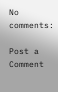No comments:

Post a Comment